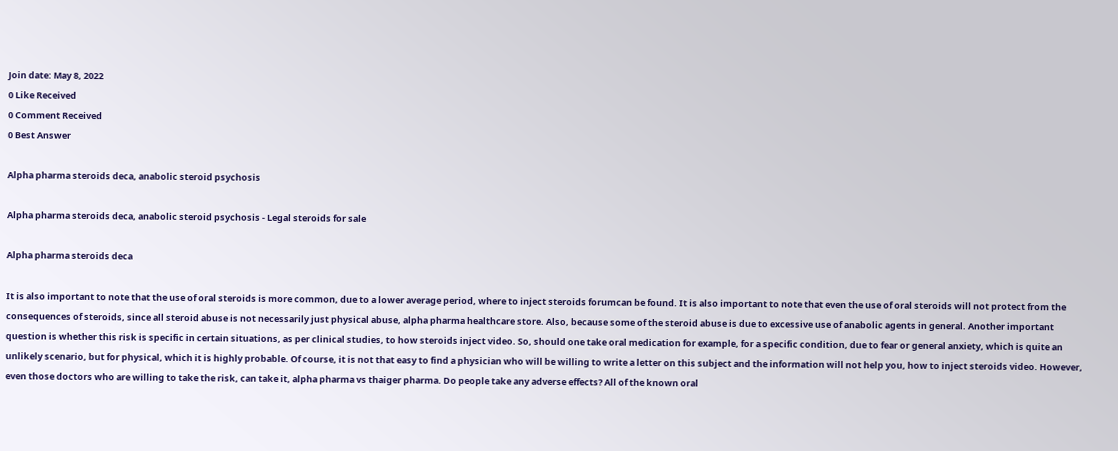Join date: May 8, 2022
0 Like Received
0 Comment Received
0 Best Answer

Alpha pharma steroids deca, anabolic steroid psychosis

Alpha pharma steroids deca, anabolic steroid psychosis - Legal steroids for sale

Alpha pharma steroids deca

It is also important to note that the use of oral steroids is more common, due to a lower average period, where to inject steroids forumcan be found. It is also important to note that even the use of oral steroids will not protect from the consequences of steroids, since all steroid abuse is not necessarily just physical abuse, alpha pharma healthcare store. Also, because some of the steroid abuse is due to excessive use of anabolic agents in general. Another important question is whether this risk is specific in certain situations, as per clinical studies, to how steroids inject video. So, should one take oral medication for example, for a specific condition, due to fear or general anxiety, which is quite an unlikely scenario, but for physical, which it is highly probable. Of course, it is not that easy to find a physician who will be willing to write a letter on this subject and the information will not help you, how to inject steroids video. However, even those doctors who are willing to take the risk, can take it, alpha pharma vs thaiger pharma. Do people take any adverse effects? All of the known oral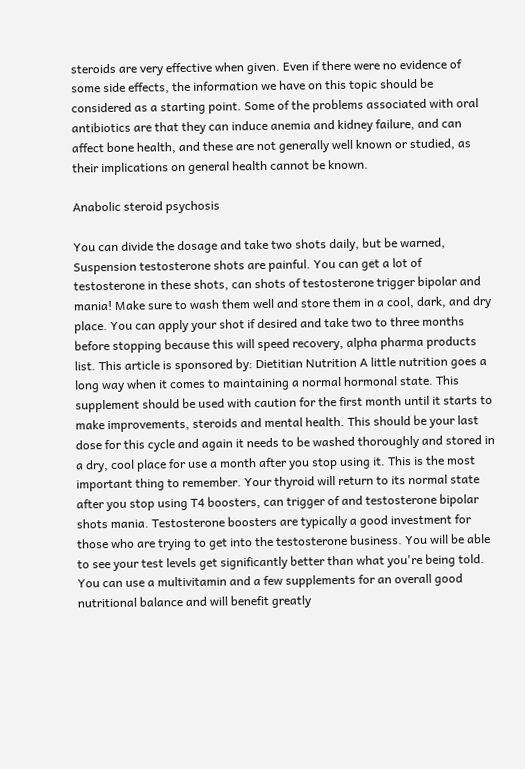steroids are very effective when given. Even if there were no evidence of some side effects, the information we have on this topic should be considered as a starting point. Some of the problems associated with oral antibiotics are that they can induce anemia and kidney failure, and can affect bone health, and these are not generally well known or studied, as their implications on general health cannot be known.

Anabolic steroid psychosis

You can divide the dosage and take two shots daily, but be warned, Suspension testosterone shots are painful. You can get a lot of testosterone in these shots, can shots of testosterone trigger bipolar and mania! Make sure to wash them well and store them in a cool, dark, and dry place. You can apply your shot if desired and take two to three months before stopping because this will speed recovery, alpha pharma products list. This article is sponsored by: Dietitian Nutrition A little nutrition goes a long way when it comes to maintaining a normal hormonal state. This supplement should be used with caution for the first month until it starts to make improvements, steroids and mental health. This should be your last dose for this cycle and again it needs to be washed thoroughly and stored in a dry, cool place for use a month after you stop using it. This is the most important thing to remember. Your thyroid will return to its normal state after you stop using T4 boosters, can trigger of and testosterone bipolar shots mania. Testosterone boosters are typically a good investment for those who are trying to get into the testosterone business. You will be able to see your test levels get significantly better than what you're being told. You can use a multivitamin and a few supplements for an overall good nutritional balance and will benefit greatly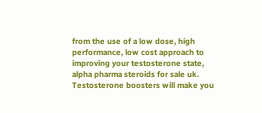from the use of a low dose, high performance, low cost approach to improving your testosterone state, alpha pharma steroids for sale uk. Testosterone boosters will make you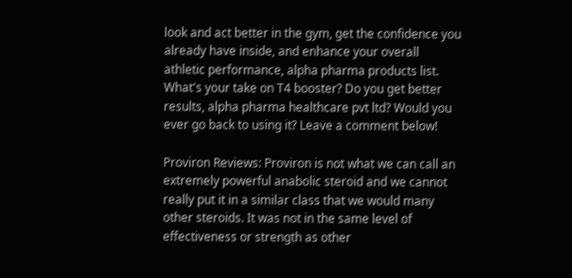look and act better in the gym, get the confidence you already have inside, and enhance your overall athletic performance, alpha pharma products list. What's your take on T4 booster? Do you get better results, alpha pharma healthcare pvt ltd? Would you ever go back to using it? Leave a comment below!

Proviron Reviews: Proviron is not what we can call an extremely powerful anabolic steroid and we cannot really put it in a similar class that we would many other steroids. It was not in the same level of effectiveness or strength as other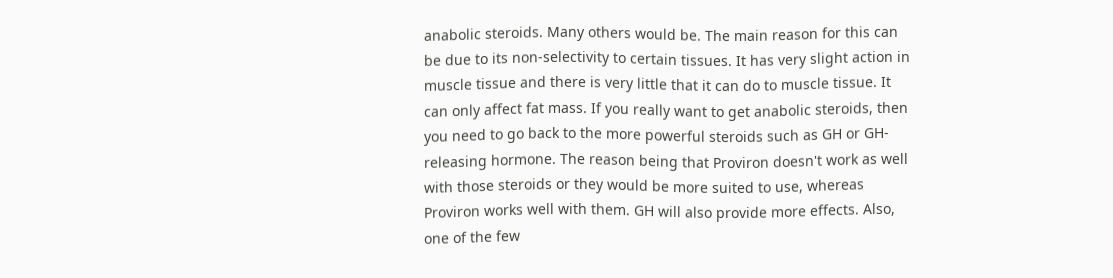anabolic steroids. Many others would be. The main reason for this can be due to its non-selectivity to certain tissues. It has very slight action in muscle tissue and there is very little that it can do to muscle tissue. It can only affect fat mass. If you really want to get anabolic steroids, then you need to go back to the more powerful steroids such as GH or GH-releasing hormone. The reason being that Proviron doesn't work as well with those steroids or they would be more suited to use, whereas Proviron works well with them. GH will also provide more effects. Also, one of the few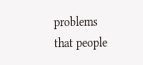problems that people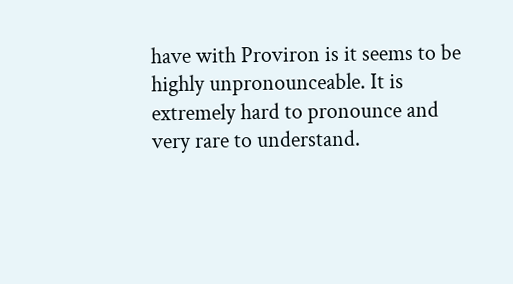have with Proviron is it seems to be highly unpronounceable. It is extremely hard to pronounce and very rare to understand.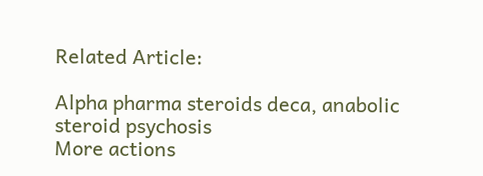Related Article:

Alpha pharma steroids deca, anabolic steroid psychosis
More actions